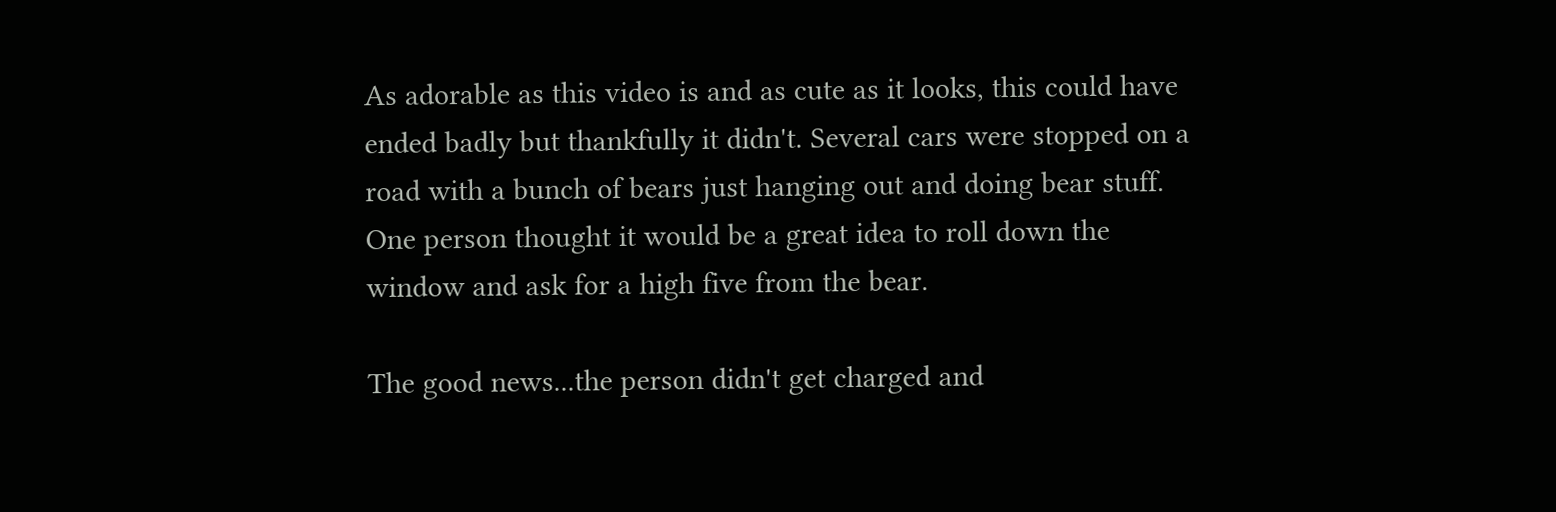As adorable as this video is and as cute as it looks, this could have ended badly but thankfully it didn't. Several cars were stopped on a road with a bunch of bears just hanging out and doing bear stuff. One person thought it would be a great idea to roll down the window and ask for a high five from the bear.

The good news...the person didn't get charged and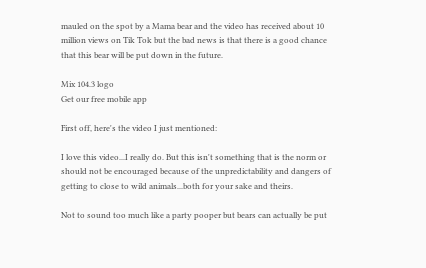mauled on the spot by a Mama bear and the video has received about 10 million views on Tik Tok but the bad news is that there is a good chance that this bear will be put down in the future.

Mix 104.3 logo
Get our free mobile app

First off, here's the video I just mentioned:

I love this video...I really do. But this isn't something that is the norm or should not be encouraged because of the unpredictability and dangers of getting to close to wild animals...both for your sake and theirs.

Not to sound too much like a party pooper but bears can actually be put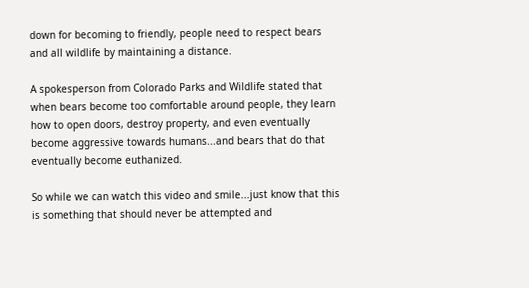down for becoming to friendly, people need to respect bears and all wildlife by maintaining a distance.

A spokesperson from Colorado Parks and Wildlife stated that when bears become too comfortable around people, they learn how to open doors, destroy property, and even eventually become aggressive towards humans...and bears that do that eventually become euthanized.

So while we can watch this video and smile...just know that this is something that should never be attempted and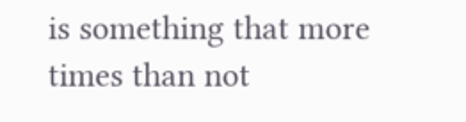is something that more times than not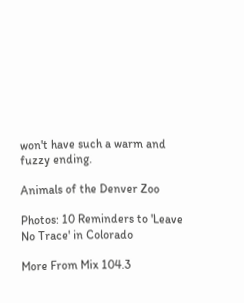won't have such a warm and fuzzy ending.

Animals of the Denver Zoo

Photos: 10 Reminders to 'Leave No Trace' in Colorado

More From Mix 104.3